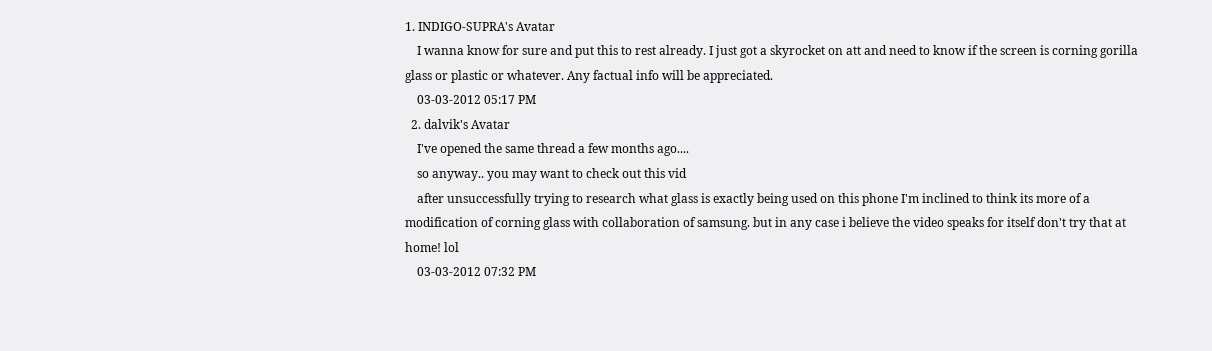1. INDIGO-SUPRA's Avatar
    I wanna know for sure and put this to rest already. I just got a skyrocket on att and need to know if the screen is corning gorilla glass or plastic or whatever. Any factual info will be appreciated.
    03-03-2012 05:17 PM
  2. dalvik's Avatar
    I've opened the same thread a few months ago....
    so anyway.. you may want to check out this vid
    after unsuccessfully trying to research what glass is exactly being used on this phone I'm inclined to think its more of a modification of corning glass with collaboration of samsung. but in any case i believe the video speaks for itself don't try that at home! lol
    03-03-2012 07:32 PM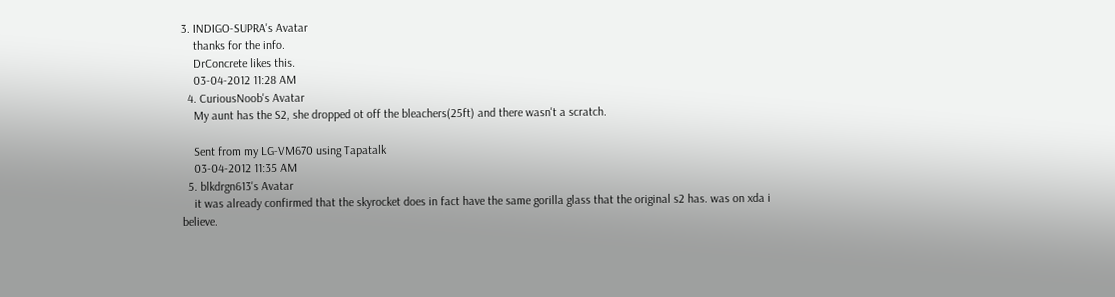3. INDIGO-SUPRA's Avatar
    thanks for the info.
    DrConcrete likes this.
    03-04-2012 11:28 AM
  4. CuriousNoob's Avatar
    My aunt has the S2, she dropped ot off the bleachers(25ft) and there wasn't a scratch.

    Sent from my LG-VM670 using Tapatalk
    03-04-2012 11:35 AM
  5. blkdrgn613's Avatar
    it was already confirmed that the skyrocket does in fact have the same gorilla glass that the original s2 has. was on xda i believe.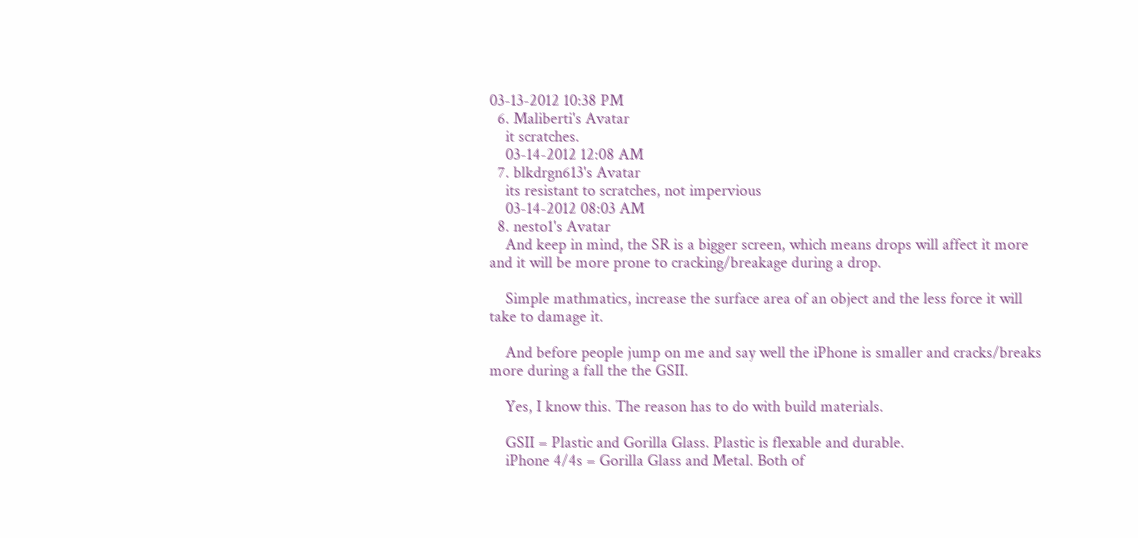03-13-2012 10:38 PM
  6. Maliberti's Avatar
    it scratches.
    03-14-2012 12:08 AM
  7. blkdrgn613's Avatar
    its resistant to scratches, not impervious
    03-14-2012 08:03 AM
  8. nesto1's Avatar
    And keep in mind, the SR is a bigger screen, which means drops will affect it more and it will be more prone to cracking/breakage during a drop.

    Simple mathmatics, increase the surface area of an object and the less force it will take to damage it.

    And before people jump on me and say well the iPhone is smaller and cracks/breaks more during a fall the the GSII.

    Yes, I know this. The reason has to do with build materials.

    GSII = Plastic and Gorilla Glass. Plastic is flexable and durable.
    iPhone 4/4s = Gorilla Glass and Metal. Both of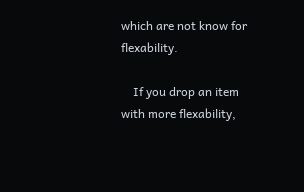which are not know for flexability.

    If you drop an item with more flexability,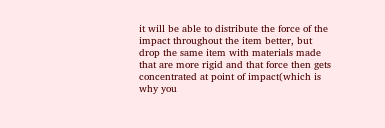it will be able to distribute the force of the impact throughout the item better, but drop the same item with materials made that are more rigid and that force then gets concentrated at point of impact(which is why you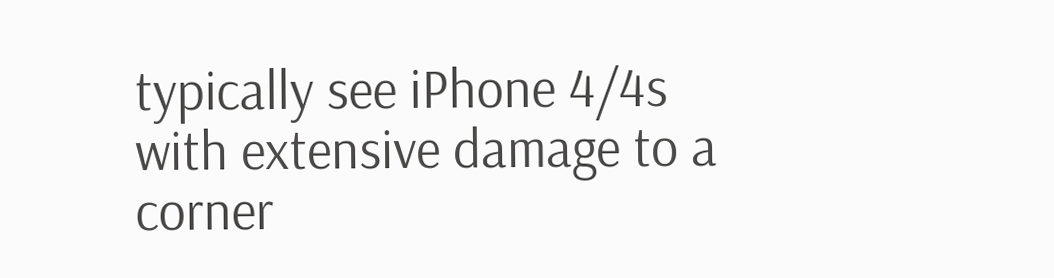typically see iPhone 4/4s with extensive damage to a corner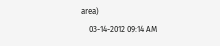area)
    03-14-2012 09:14 AM